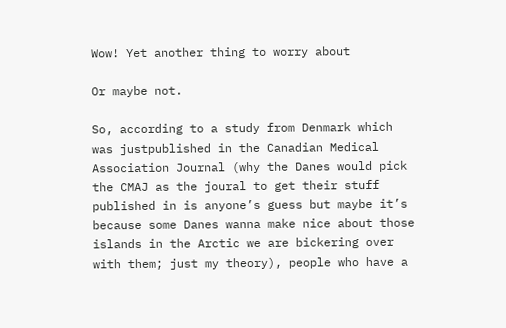Wow! Yet another thing to worry about

Or maybe not.

So, according to a study from Denmark which was justpublished in the Canadian Medical Association Journal (why the Danes would pick the CMAJ as the joural to get their stuff published in is anyone’s guess but maybe it’s because some Danes wanna make nice about those islands in the Arctic we are bickering over with them; just my theory), people who have a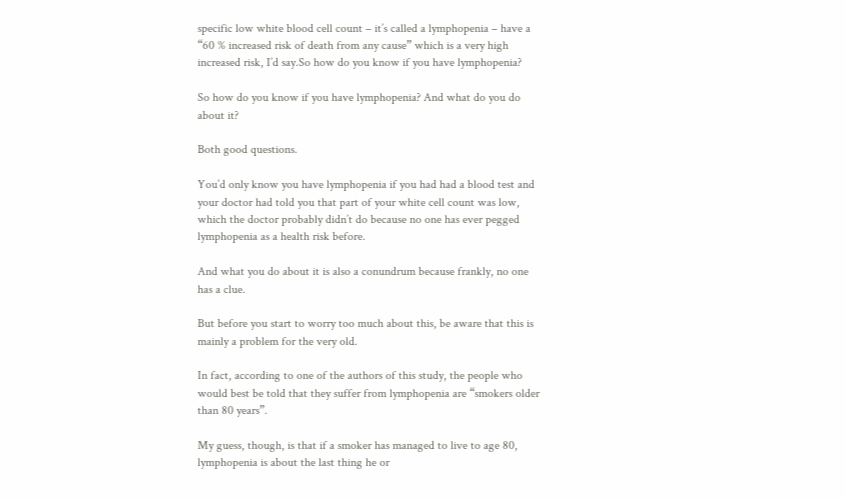specific low white blood cell count – it’s called a lymphopenia – have a “60 % increased risk of death from any cause” which is a very high increased risk, I’d say.So how do you know if you have lymphopenia?

So how do you know if you have lymphopenia? And what do you do about it?

Both good questions.

You’d only know you have lymphopenia if you had had a blood test and your doctor had told you that part of your white cell count was low, which the doctor probably didn’t do because no one has ever pegged lymphopenia as a health risk before.

And what you do about it is also a conundrum because frankly, no one has a clue.

But before you start to worry too much about this, be aware that this is mainly a problem for the very old.

In fact, according to one of the authors of this study, the people who would best be told that they suffer from lymphopenia are “smokers older than 80 years”.

My guess, though, is that if a smoker has managed to live to age 80, lymphopenia is about the last thing he or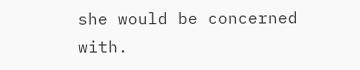she would be concerned with.